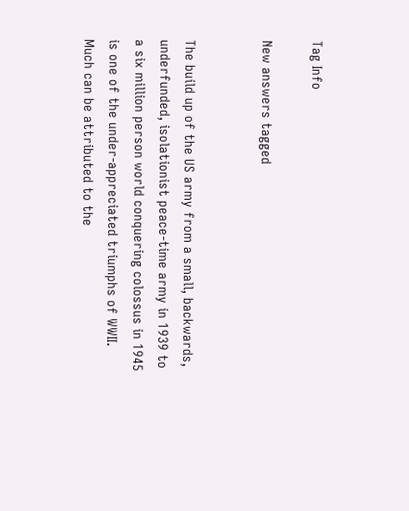Tag Info

New answers tagged


The build up of the US army from a small, backwards, underfunded, isolationist peace-time army in 1939 to a six million person world conquering colossus in 1945 is one of the under-appreciated triumphs of WWII. Much can be attributed to the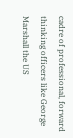cadre of professional, forward thinking officers like George Marshall the US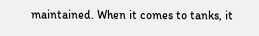maintained. When it comes to tanks, it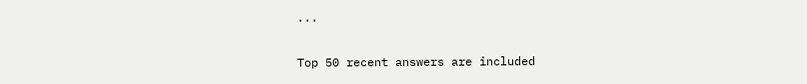...

Top 50 recent answers are included